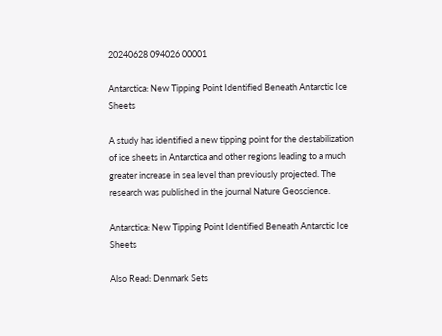20240628 094026 00001

Antarctica: New Tipping Point Identified Beneath Antarctic Ice Sheets

A study has identified a new tipping point for the destabilization of ice sheets in Antarctica and other regions leading to a much greater increase in sea level than previously projected. The research was published in the journal Nature Geoscience.

Antarctica: New Tipping Point Identified Beneath Antarctic Ice Sheets

Also Read: Denmark Sets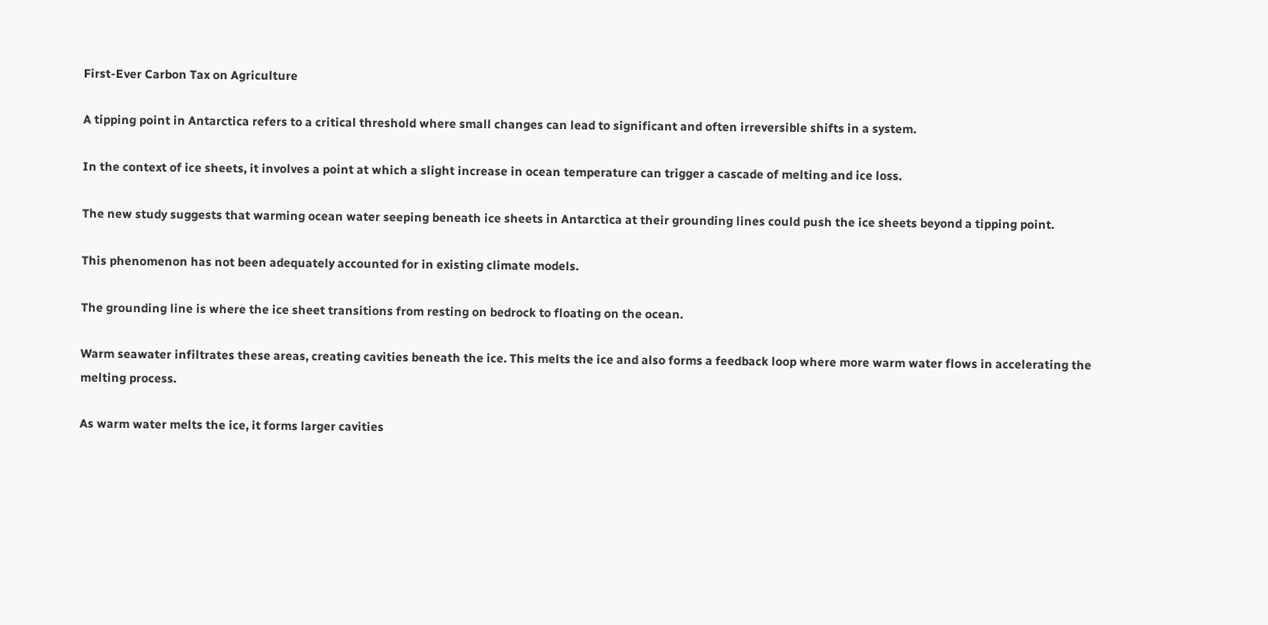First-Ever Carbon Tax on Agriculture

A tipping point in Antarctica refers to a critical threshold where small changes can lead to significant and often irreversible shifts in a system.

In the context of ice sheets, it involves a point at which a slight increase in ocean temperature can trigger a cascade of melting and ice loss.

The new study suggests that warming ocean water seeping beneath ice sheets in Antarctica at their grounding lines could push the ice sheets beyond a tipping point.

This phenomenon has not been adequately accounted for in existing climate models.

The grounding line is where the ice sheet transitions from resting on bedrock to floating on the ocean.

Warm seawater infiltrates these areas, creating cavities beneath the ice. This melts the ice and also forms a feedback loop where more warm water flows in accelerating the melting process.

As warm water melts the ice, it forms larger cavities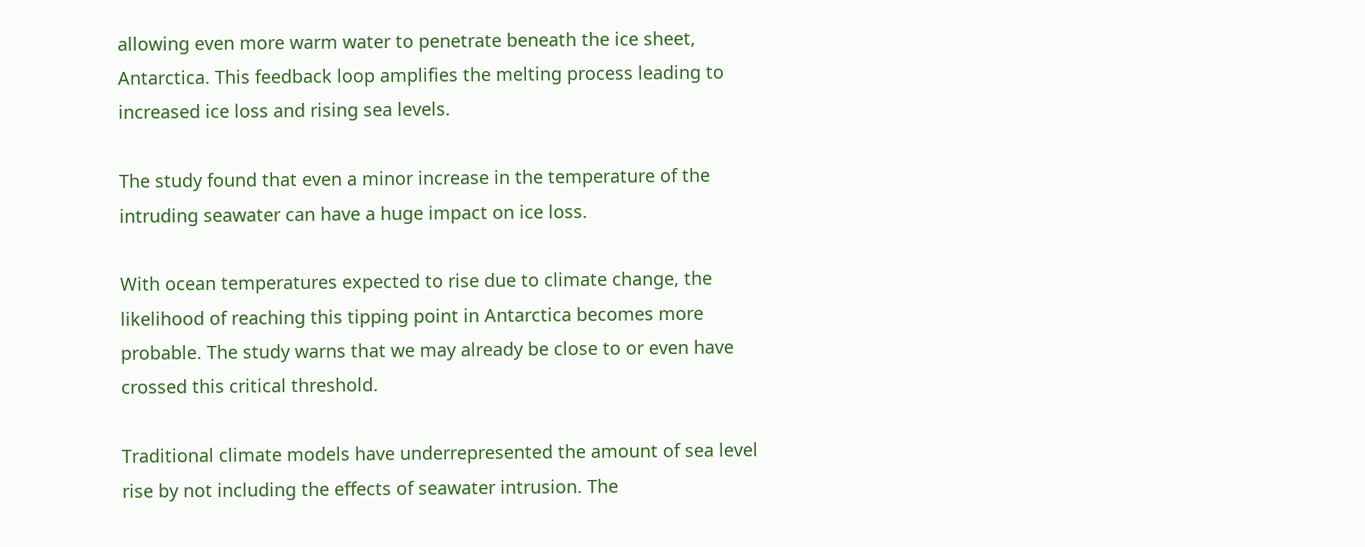allowing even more warm water to penetrate beneath the ice sheet, Antarctica. This feedback loop amplifies the melting process leading to increased ice loss and rising sea levels.

The study found that even a minor increase in the temperature of the intruding seawater can have a huge impact on ice loss.

With ocean temperatures expected to rise due to climate change, the likelihood of reaching this tipping point in Antarctica becomes more probable. The study warns that we may already be close to or even have crossed this critical threshold.

Traditional climate models have underrepresented the amount of sea level rise by not including the effects of seawater intrusion. The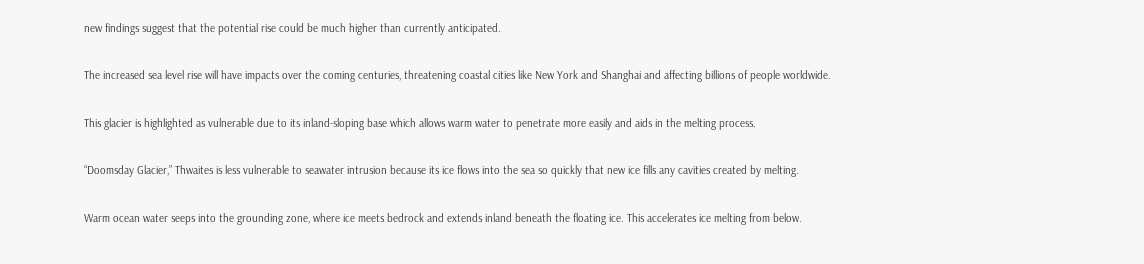new findings suggest that the potential rise could be much higher than currently anticipated.

The increased sea level rise will have impacts over the coming centuries, threatening coastal cities like New York and Shanghai and affecting billions of people worldwide.

This glacier is highlighted as vulnerable due to its inland-sloping base which allows warm water to penetrate more easily and aids in the melting process.

“Doomsday Glacier,” Thwaites is less vulnerable to seawater intrusion because its ice flows into the sea so quickly that new ice fills any cavities created by melting.

Warm ocean water seeps into the grounding zone, where ice meets bedrock and extends inland beneath the floating ice. This accelerates ice melting from below.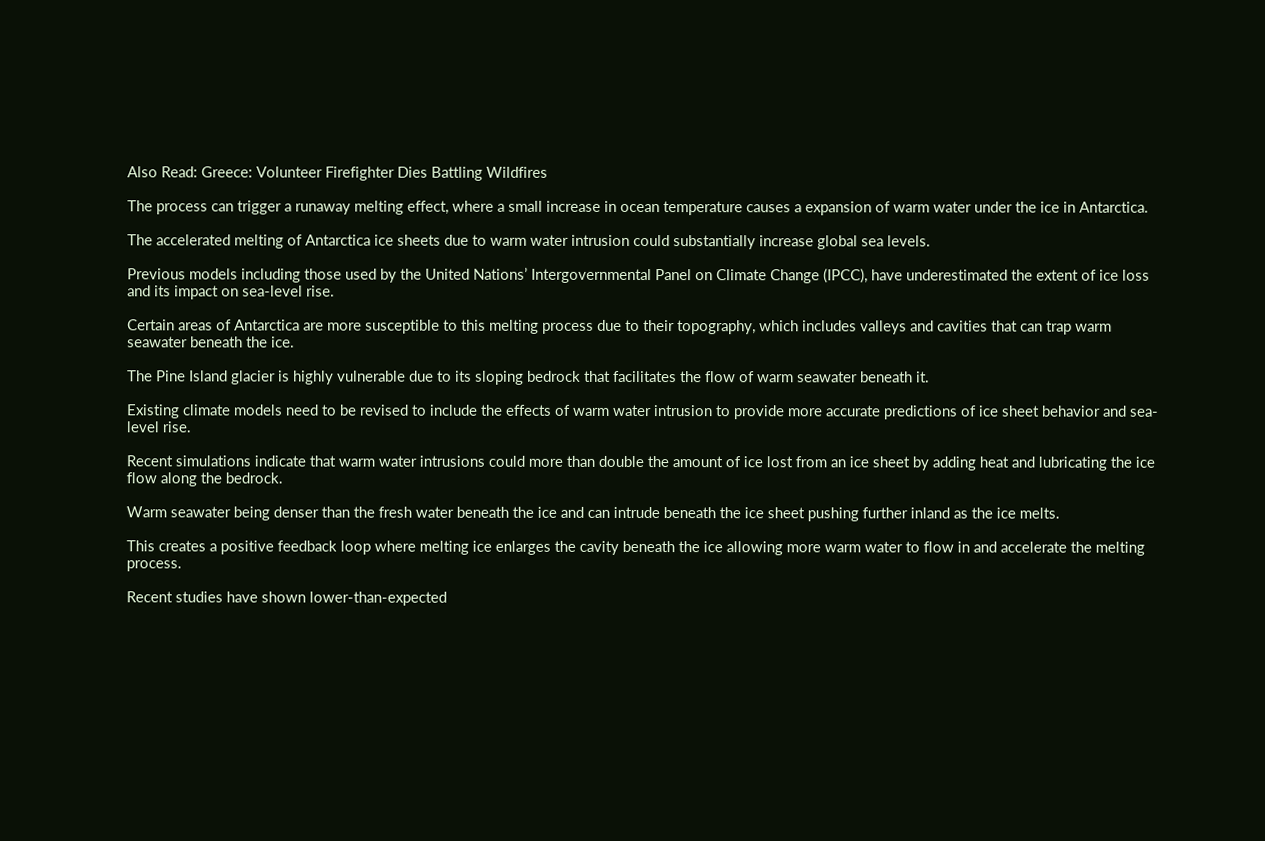Also Read: Greece: Volunteer Firefighter Dies Battling Wildfires

The process can trigger a runaway melting effect, where a small increase in ocean temperature causes a expansion of warm water under the ice in Antarctica.

The accelerated melting of Antarctica ice sheets due to warm water intrusion could substantially increase global sea levels.

Previous models including those used by the United Nations’ Intergovernmental Panel on Climate Change (IPCC), have underestimated the extent of ice loss and its impact on sea-level rise.

Certain areas of Antarctica are more susceptible to this melting process due to their topography, which includes valleys and cavities that can trap warm seawater beneath the ice.

The Pine Island glacier is highly vulnerable due to its sloping bedrock that facilitates the flow of warm seawater beneath it.

Existing climate models need to be revised to include the effects of warm water intrusion to provide more accurate predictions of ice sheet behavior and sea-level rise.

Recent simulations indicate that warm water intrusions could more than double the amount of ice lost from an ice sheet by adding heat and lubricating the ice flow along the bedrock.

Warm seawater being denser than the fresh water beneath the ice and can intrude beneath the ice sheet pushing further inland as the ice melts.

This creates a positive feedback loop where melting ice enlarges the cavity beneath the ice allowing more warm water to flow in and accelerate the melting process.

Recent studies have shown lower-than-expected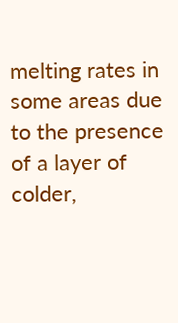melting rates in some areas due to the presence of a layer of colder,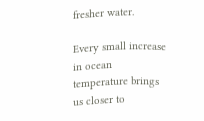fresher water.

Every small increase in ocean temperature brings us closer to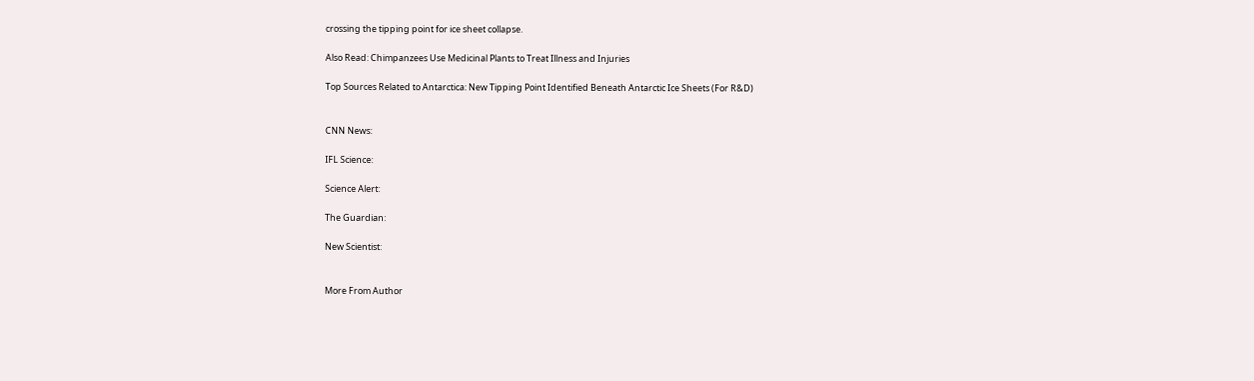crossing the tipping point for ice sheet collapse.

Also Read: Chimpanzees Use Medicinal Plants to Treat Illness and Injuries

Top Sources Related to Antarctica: New Tipping Point Identified Beneath Antarctic Ice Sheets (For R&D)


CNN News:

IFL Science:

Science Alert:

The Guardian:

New Scientist:


More From Author